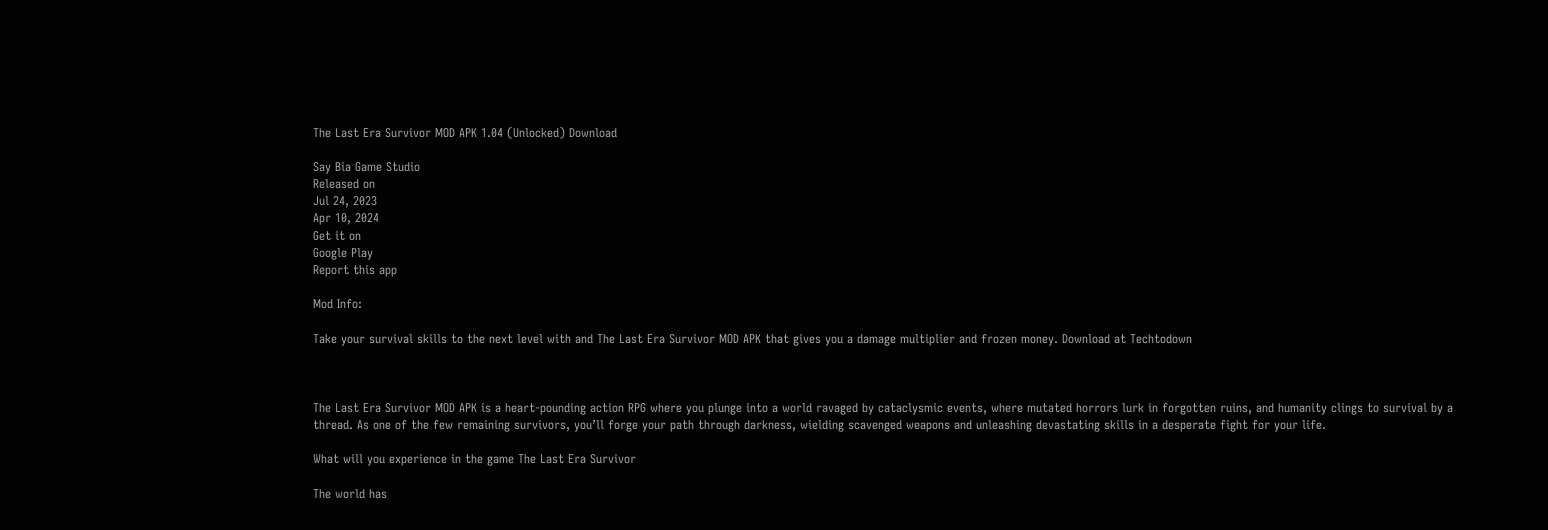The Last Era Survivor MOD APK 1.04 (Unlocked) Download

Say Bia Game Studio
Released on
Jul 24, 2023
Apr 10, 2024
Get it on
Google Play
Report this app

Mod Info:

Take your survival skills to the next level with and The Last Era Survivor MOD APK that gives you a damage multiplier and frozen money. Download at Techtodown



The Last Era Survivor MOD APK is a heart-pounding action RPG where you plunge into a world ravaged by cataclysmic events, where mutated horrors lurk in forgotten ruins, and humanity clings to survival by a thread. As one of the few remaining survivors, you’ll forge your path through darkness, wielding scavenged weapons and unleashing devastating skills in a desperate fight for your life.

What will you experience in the game The Last Era Survivor

The world has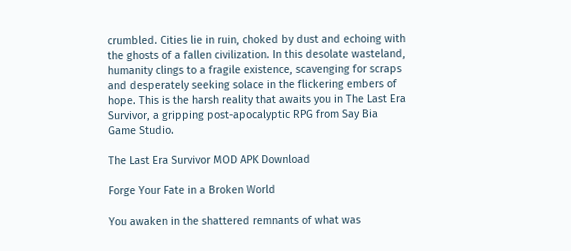crumbled. Cities lie in ruin, choked by dust and echoing with the ghosts of a fallen civilization. In this desolate wasteland, humanity clings to a fragile existence, scavenging for scraps and desperately seeking solace in the flickering embers of hope. This is the harsh reality that awaits you in The Last Era Survivor, a gripping post-apocalyptic RPG from Say Bia Game Studio.

The Last Era Survivor MOD APK Download

Forge Your Fate in a Broken World

You awaken in the shattered remnants of what was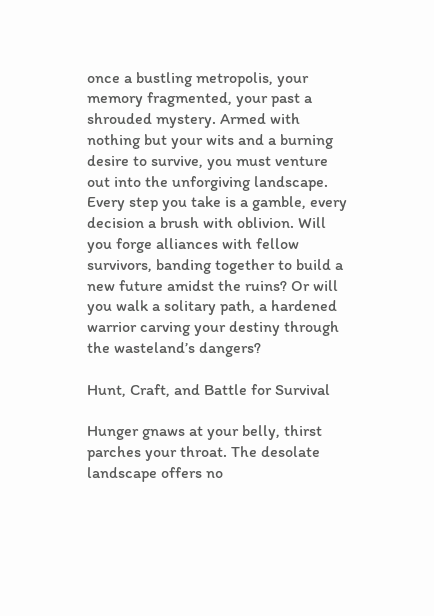once a bustling metropolis, your memory fragmented, your past a shrouded mystery. Armed with nothing but your wits and a burning desire to survive, you must venture out into the unforgiving landscape. Every step you take is a gamble, every decision a brush with oblivion. Will you forge alliances with fellow survivors, banding together to build a new future amidst the ruins? Or will you walk a solitary path, a hardened warrior carving your destiny through the wasteland’s dangers?

Hunt, Craft, and Battle for Survival

Hunger gnaws at your belly, thirst parches your throat. The desolate landscape offers no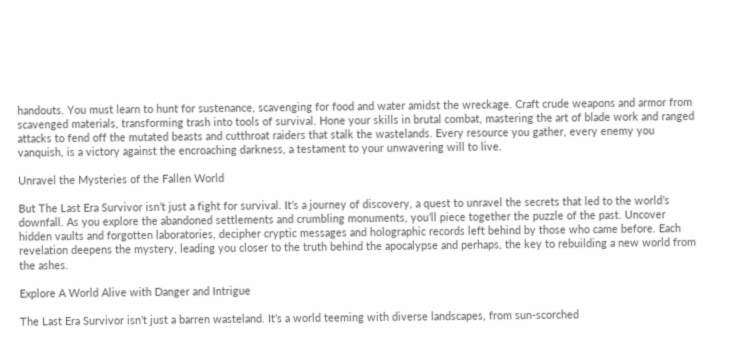handouts. You must learn to hunt for sustenance, scavenging for food and water amidst the wreckage. Craft crude weapons and armor from scavenged materials, transforming trash into tools of survival. Hone your skills in brutal combat, mastering the art of blade work and ranged attacks to fend off the mutated beasts and cutthroat raiders that stalk the wastelands. Every resource you gather, every enemy you vanquish, is a victory against the encroaching darkness, a testament to your unwavering will to live.

Unravel the Mysteries of the Fallen World

But The Last Era Survivor isn’t just a fight for survival. It’s a journey of discovery, a quest to unravel the secrets that led to the world’s downfall. As you explore the abandoned settlements and crumbling monuments, you’ll piece together the puzzle of the past. Uncover hidden vaults and forgotten laboratories, decipher cryptic messages and holographic records left behind by those who came before. Each revelation deepens the mystery, leading you closer to the truth behind the apocalypse and perhaps, the key to rebuilding a new world from the ashes.

Explore A World Alive with Danger and Intrigue

The Last Era Survivor isn’t just a barren wasteland. It’s a world teeming with diverse landscapes, from sun-scorched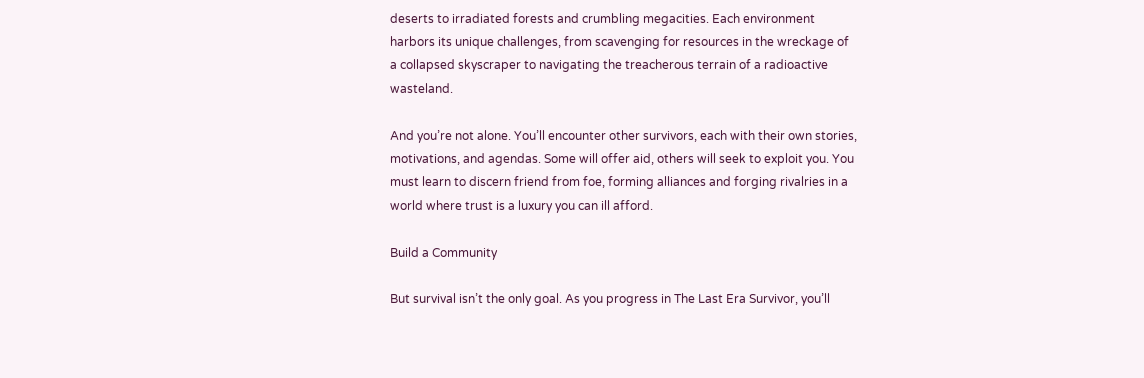deserts to irradiated forests and crumbling megacities. Each environment harbors its unique challenges, from scavenging for resources in the wreckage of a collapsed skyscraper to navigating the treacherous terrain of a radioactive wasteland.

And you’re not alone. You’ll encounter other survivors, each with their own stories, motivations, and agendas. Some will offer aid, others will seek to exploit you. You must learn to discern friend from foe, forming alliances and forging rivalries in a world where trust is a luxury you can ill afford.

Build a Community

But survival isn’t the only goal. As you progress in The Last Era Survivor, you’ll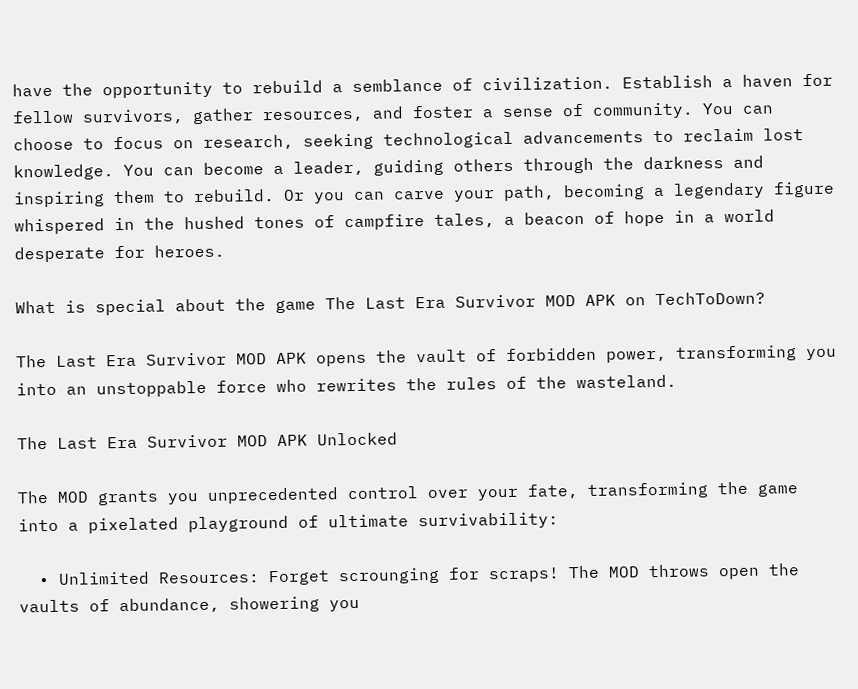have the opportunity to rebuild a semblance of civilization. Establish a haven for fellow survivors, gather resources, and foster a sense of community. You can choose to focus on research, seeking technological advancements to reclaim lost knowledge. You can become a leader, guiding others through the darkness and inspiring them to rebuild. Or you can carve your path, becoming a legendary figure whispered in the hushed tones of campfire tales, a beacon of hope in a world desperate for heroes.

What is special about the game The Last Era Survivor MOD APK on TechToDown?

The Last Era Survivor MOD APK opens the vault of forbidden power, transforming you into an unstoppable force who rewrites the rules of the wasteland.

The Last Era Survivor MOD APK Unlocked

The MOD grants you unprecedented control over your fate, transforming the game into a pixelated playground of ultimate survivability:

  • Unlimited Resources: Forget scrounging for scraps! The MOD throws open the vaults of abundance, showering you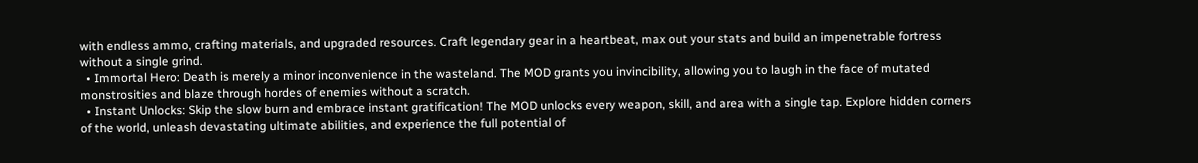with endless ammo, crafting materials, and upgraded resources. Craft legendary gear in a heartbeat, max out your stats and build an impenetrable fortress without a single grind.
  • Immortal Hero: Death is merely a minor inconvenience in the wasteland. The MOD grants you invincibility, allowing you to laugh in the face of mutated monstrosities and blaze through hordes of enemies without a scratch.
  • Instant Unlocks: Skip the slow burn and embrace instant gratification! The MOD unlocks every weapon, skill, and area with a single tap. Explore hidden corners of the world, unleash devastating ultimate abilities, and experience the full potential of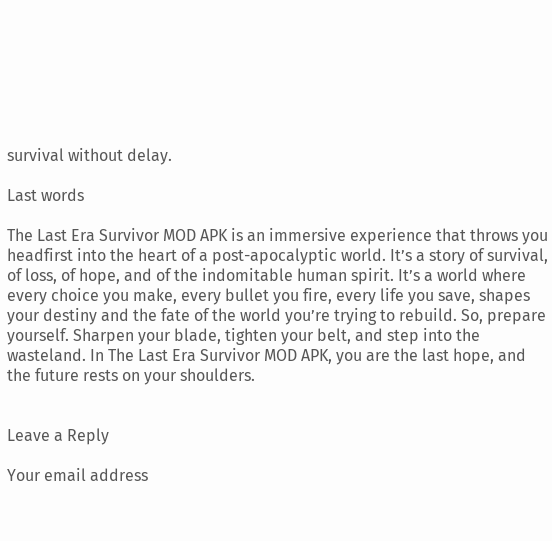survival without delay.

Last words

The Last Era Survivor MOD APK is an immersive experience that throws you headfirst into the heart of a post-apocalyptic world. It’s a story of survival, of loss, of hope, and of the indomitable human spirit. It’s a world where every choice you make, every bullet you fire, every life you save, shapes your destiny and the fate of the world you’re trying to rebuild. So, prepare yourself. Sharpen your blade, tighten your belt, and step into the wasteland. In The Last Era Survivor MOD APK, you are the last hope, and the future rests on your shoulders.


Leave a Reply

Your email address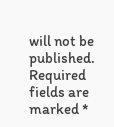will not be published. Required fields are marked *